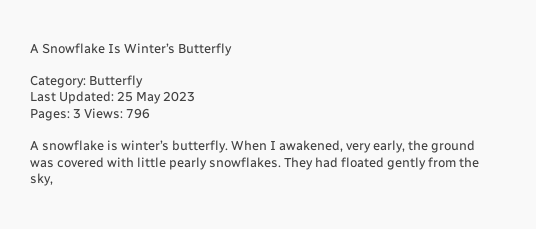A Snowflake Is Winter’s Butterfly

Category: Butterfly
Last Updated: 25 May 2023
Pages: 3 Views: 796

A snowflake is winter’s butterfly. When I awakened, very early, the ground was covered with little pearly snowflakes. They had floated gently from the sky,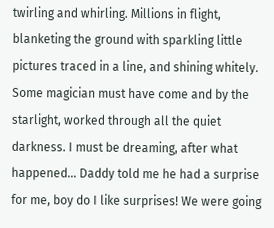twirling and whirling. Millions in flight, blanketing the ground with sparkling little pictures traced in a line, and shining whitely. Some magician must have come and by the starlight, worked through all the quiet darkness. I must be dreaming, after what happened… Daddy told me he had a surprise for me, boy do I like surprises! We were going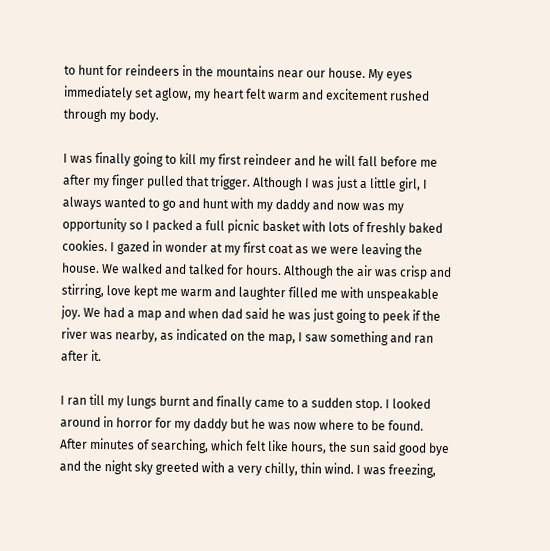to hunt for reindeers in the mountains near our house. My eyes immediately set aglow, my heart felt warm and excitement rushed through my body.

I was finally going to kill my first reindeer and he will fall before me after my finger pulled that trigger. Although I was just a little girl, I always wanted to go and hunt with my daddy and now was my opportunity so I packed a full picnic basket with lots of freshly baked cookies. I gazed in wonder at my first coat as we were leaving the house. We walked and talked for hours. Although the air was crisp and stirring, love kept me warm and laughter filled me with unspeakable joy. We had a map and when dad said he was just going to peek if the river was nearby, as indicated on the map, I saw something and ran after it.

I ran till my lungs burnt and finally came to a sudden stop. I looked around in horror for my daddy but he was now where to be found. After minutes of searching, which felt like hours, the sun said good bye and the night sky greeted with a very chilly, thin wind. I was freezing,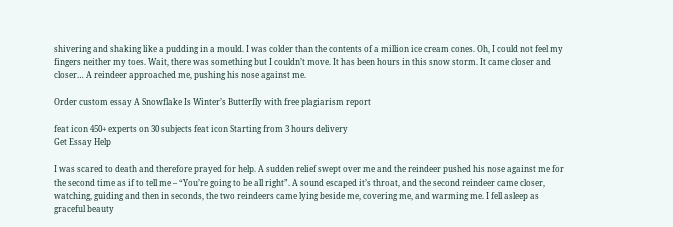shivering and shaking like a pudding in a mould. I was colder than the contents of a million ice cream cones. Oh, I could not feel my fingers neither my toes. Wait, there was something but I couldn’t move. It has been hours in this snow storm. It came closer and closer… A reindeer approached me, pushing his nose against me.

Order custom essay A Snowflake Is Winter’s Butterfly with free plagiarism report

feat icon 450+ experts on 30 subjects feat icon Starting from 3 hours delivery
Get Essay Help

I was scared to death and therefore prayed for help. A sudden relief swept over me and the reindeer pushed his nose against me for the second time as if to tell me – “You’re going to be all right”. A sound escaped it’s throat, and the second reindeer came closer, watching, guiding and then in seconds, the two reindeers came lying beside me, covering me, and warming me. I fell asleep as graceful beauty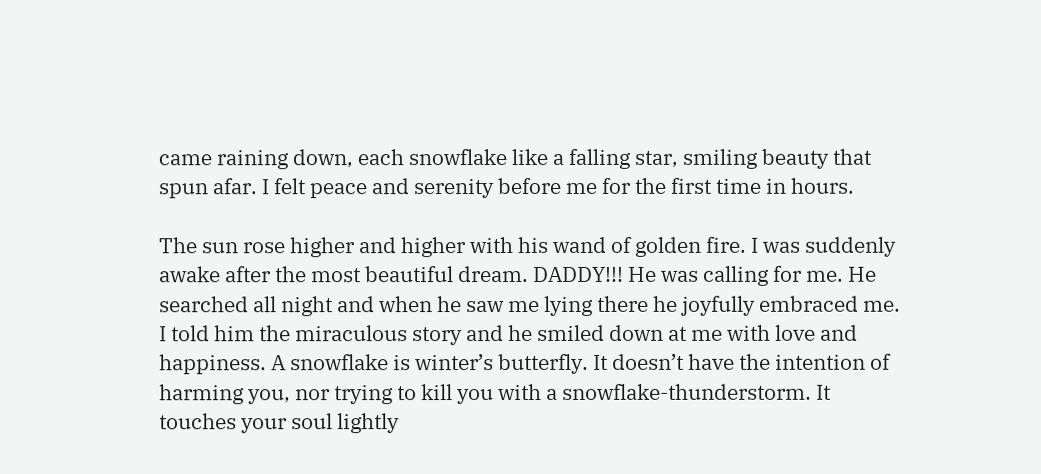came raining down, each snowflake like a falling star, smiling beauty that spun afar. I felt peace and serenity before me for the first time in hours.

The sun rose higher and higher with his wand of golden fire. I was suddenly awake after the most beautiful dream. DADDY!!! He was calling for me. He searched all night and when he saw me lying there he joyfully embraced me. I told him the miraculous story and he smiled down at me with love and happiness. A snowflake is winter’s butterfly. It doesn’t have the intention of harming you, nor trying to kill you with a snowflake-thunderstorm. It touches your soul lightly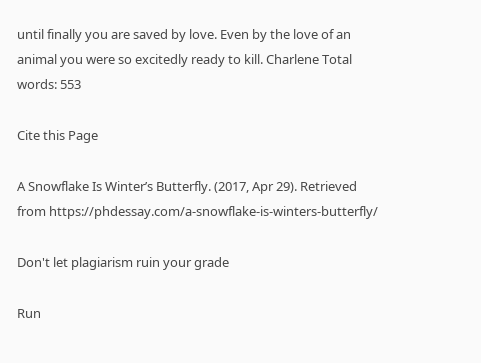until finally you are saved by love. Even by the love of an animal you were so excitedly ready to kill. Charlene Total words: 553

Cite this Page

A Snowflake Is Winter’s Butterfly. (2017, Apr 29). Retrieved from https://phdessay.com/a-snowflake-is-winters-butterfly/

Don't let plagiarism ruin your grade

Run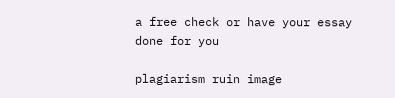a free check or have your essay done for you

plagiarism ruin image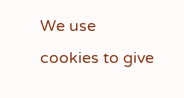We use cookies to give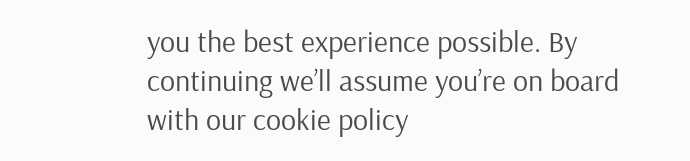you the best experience possible. By continuing we’ll assume you’re on board with our cookie policy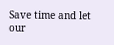Save time and let our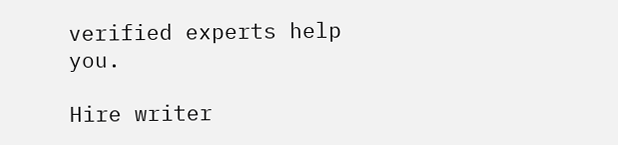verified experts help you.

Hire writer